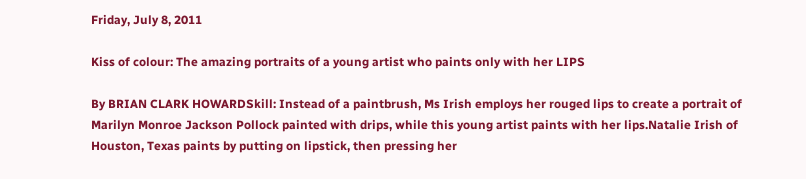Friday, July 8, 2011

Kiss of colour: The amazing portraits of a young artist who paints only with her LIPS

By BRIAN CLARK HOWARDSkill: Instead of a paintbrush, Ms Irish employs her rouged lips to create a portrait of Marilyn Monroe Jackson Pollock painted with drips, while this young artist paints with her lips.Natalie Irish of Houston, Texas paints by putting on lipstick, then pressing her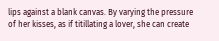lips against a blank canvas. By varying the pressure of her kisses, as if titillating a lover, she can create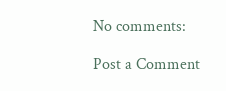No comments:

Post a Comment